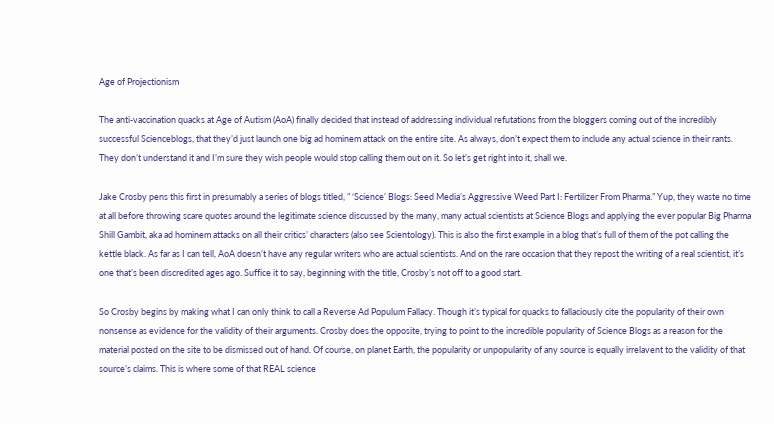Age of Projectionism

The anti-vaccination quacks at Age of Autism (AoA) finally decided that instead of addressing individual refutations from the bloggers coming out of the incredibly successful Scienceblogs, that they’d just launch one big ad hominem attack on the entire site. As always, don’t expect them to include any actual science in their rants. They don’t understand it and I’m sure they wish people would stop calling them out on it. So let’s get right into it, shall we.

Jake Crosby pens this first in presumably a series of blogs titled, ” ‘Science’ Blogs: Seed Media’s Aggressive Weed Part I: Fertilizer From Pharma.” Yup, they waste no time at all before throwing scare quotes around the legitimate science discussed by the many, many actual scientists at Science Blogs and applying the ever popular Big Pharma Shill Gambit, aka ad hominem attacks on all their critics’ characters (also see Scientology). This is also the first example in a blog that’s full of them of the pot calling the kettle black. As far as I can tell, AoA doesn’t have any regular writers who are actual scientists. And on the rare occasion that they repost the writing of a real scientist, it’s one that’s been discredited ages ago. Suffice it to say, beginning with the title, Crosby’s not off to a good start.

So Crosby begins by making what I can only think to call a Reverse Ad Populum Fallacy. Though it’s typical for quacks to fallaciously cite the popularity of their own nonsense as evidence for the validity of their arguments. Crosby does the opposite, trying to point to the incredible popularity of Science Blogs as a reason for the material posted on the site to be dismissed out of hand. Of course, on planet Earth, the popularity or unpopularity of any source is equally irrelavent to the validity of that source’s claims. This is where some of that REAL science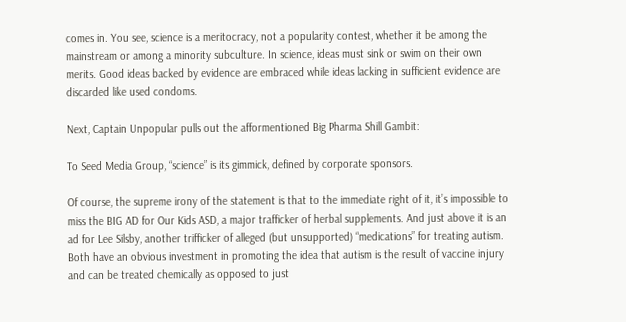comes in. You see, science is a meritocracy, not a popularity contest, whether it be among the mainstream or among a minority subculture. In science, ideas must sink or swim on their own merits. Good ideas backed by evidence are embraced while ideas lacking in sufficient evidence are discarded like used condoms.

Next, Captain Unpopular pulls out the afformentioned Big Pharma Shill Gambit:

To Seed Media Group, “science” is its gimmick, defined by corporate sponsors.

Of course, the supreme irony of the statement is that to the immediate right of it, it’s impossible to miss the BIG AD for Our Kids ASD, a major trafficker of herbal supplements. And just above it is an ad for Lee Silsby, another trifficker of alleged (but unsupported) “medications” for treating autism. Both have an obvious investment in promoting the idea that autism is the result of vaccine injury and can be treated chemically as opposed to just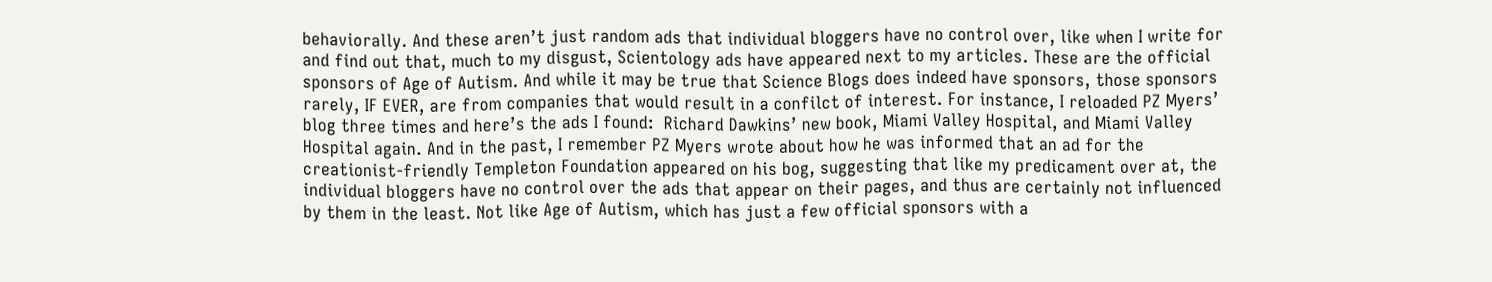behaviorally. And these aren’t just random ads that individual bloggers have no control over, like when I write for and find out that, much to my disgust, Scientology ads have appeared next to my articles. These are the official sponsors of Age of Autism. And while it may be true that Science Blogs does indeed have sponsors, those sponsors rarely, IF EVER, are from companies that would result in a confilct of interest. For instance, I reloaded PZ Myers’ blog three times and here’s the ads I found:  Richard Dawkins’ new book, Miami Valley Hospital, and Miami Valley Hospital again. And in the past, I remember PZ Myers wrote about how he was informed that an ad for the creationist-friendly Templeton Foundation appeared on his bog, suggesting that like my predicament over at, the individual bloggers have no control over the ads that appear on their pages, and thus are certainly not influenced by them in the least. Not like Age of Autism, which has just a few official sponsors with a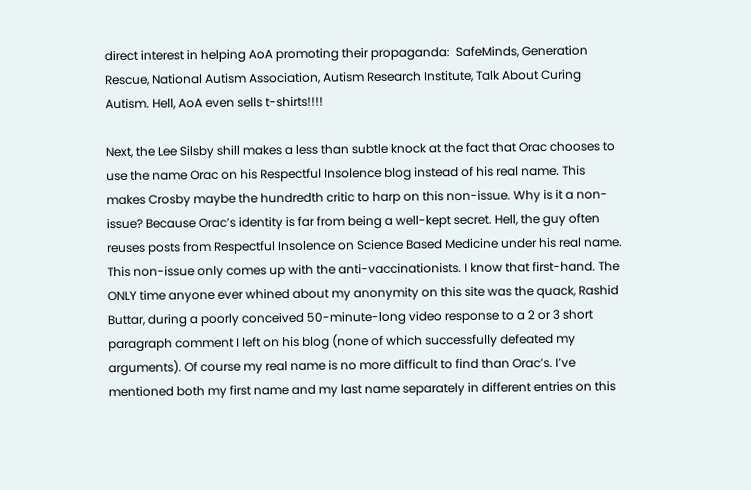direct interest in helping AoA promoting their propaganda:  SafeMinds, Generation Rescue, National Autism Association, Autism Research Institute, Talk About Curing Autism. Hell, AoA even sells t-shirts!!!!

Next, the Lee Silsby shill makes a less than subtle knock at the fact that Orac chooses to use the name Orac on his Respectful Insolence blog instead of his real name. This makes Crosby maybe the hundredth critic to harp on this non-issue. Why is it a non-issue? Because Orac’s identity is far from being a well-kept secret. Hell, the guy often reuses posts from Respectful Insolence on Science Based Medicine under his real name. This non-issue only comes up with the anti-vaccinationists. I know that first-hand. The ONLY time anyone ever whined about my anonymity on this site was the quack, Rashid Buttar, during a poorly conceived 50-minute-long video response to a 2 or 3 short paragraph comment I left on his blog (none of which successfully defeated my arguments). Of course my real name is no more difficult to find than Orac’s. I’ve mentioned both my first name and my last name separately in different entries on this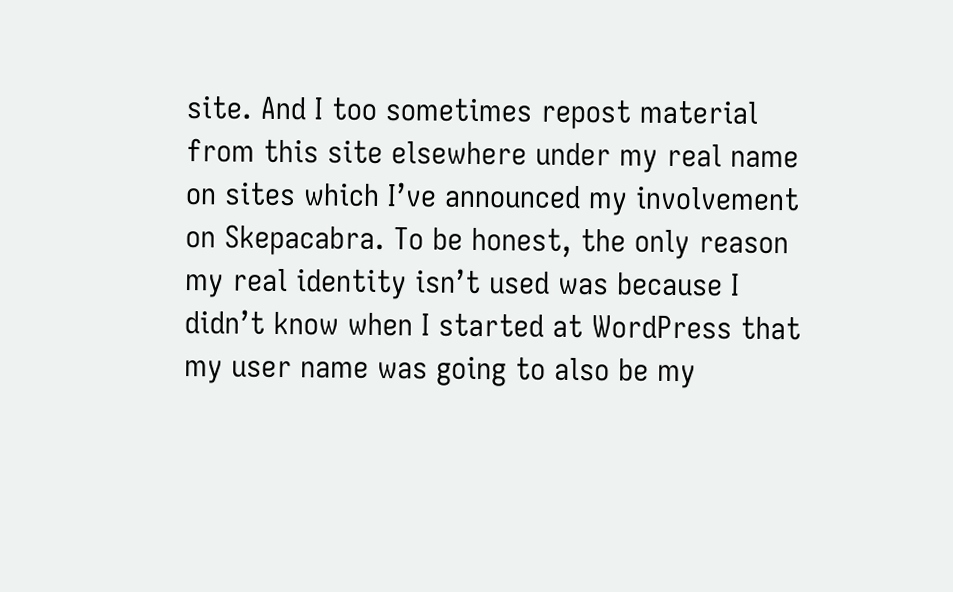site. And I too sometimes repost material from this site elsewhere under my real name on sites which I’ve announced my involvement on Skepacabra. To be honest, the only reason my real identity isn’t used was because I didn’t know when I started at WordPress that my user name was going to also be my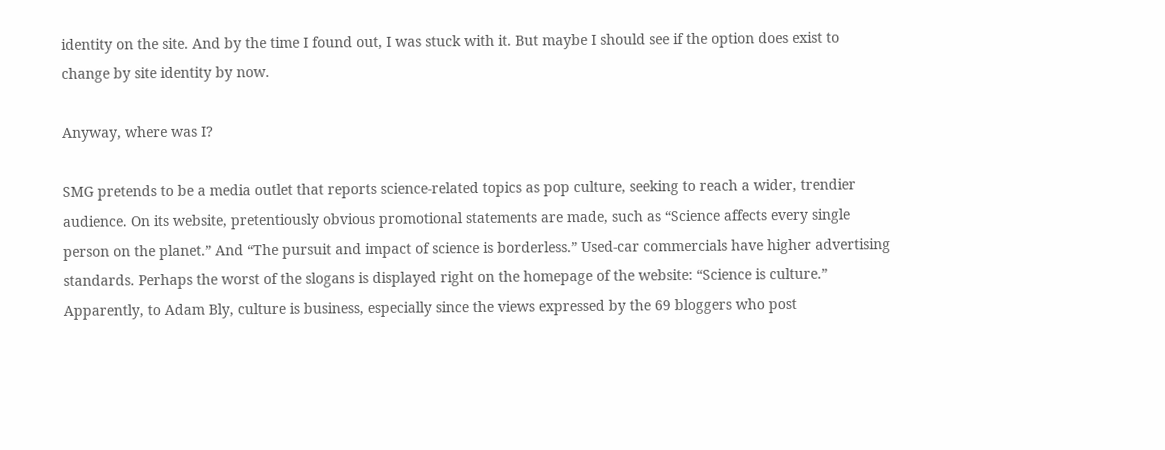identity on the site. And by the time I found out, I was stuck with it. But maybe I should see if the option does exist to change by site identity by now.

Anyway, where was I?

SMG pretends to be a media outlet that reports science-related topics as pop culture, seeking to reach a wider, trendier audience. On its website, pretentiously obvious promotional statements are made, such as “Science affects every single person on the planet.” And “The pursuit and impact of science is borderless.” Used-car commercials have higher advertising standards. Perhaps the worst of the slogans is displayed right on the homepage of the website: “Science is culture.” Apparently, to Adam Bly, culture is business, especially since the views expressed by the 69 bloggers who post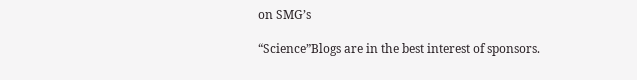on SMG’s

“Science”Blogs are in the best interest of sponsors.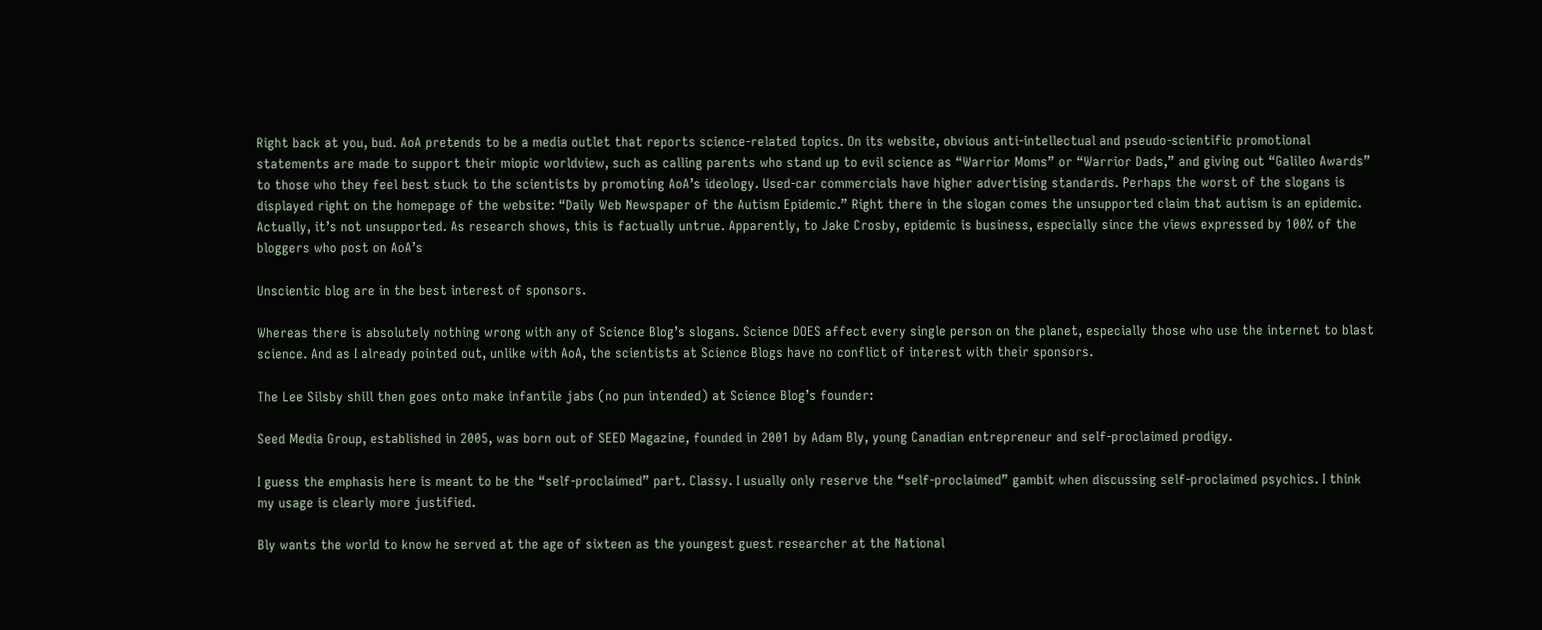Right back at you, bud. AoA pretends to be a media outlet that reports science-related topics. On its website, obvious anti-intellectual and pseudo-scientific promotional statements are made to support their miopic worldview, such as calling parents who stand up to evil science as “Warrior Moms” or “Warrior Dads,” and giving out “Galileo Awards” to those who they feel best stuck to the scientists by promoting AoA’s ideology. Used-car commercials have higher advertising standards. Perhaps the worst of the slogans is displayed right on the homepage of the website: “Daily Web Newspaper of the Autism Epidemic.” Right there in the slogan comes the unsupported claim that autism is an epidemic. Actually, it’s not unsupported. As research shows, this is factually untrue. Apparently, to Jake Crosby, epidemic is business, especially since the views expressed by 100% of the bloggers who post on AoA’s

Unscientic blog are in the best interest of sponsors.

Whereas there is absolutely nothing wrong with any of Science Blog’s slogans. Science DOES affect every single person on the planet, especially those who use the internet to blast science. And as I already pointed out, unlike with AoA, the scientists at Science Blogs have no conflict of interest with their sponsors.

The Lee Silsby shill then goes onto make infantile jabs (no pun intended) at Science Blog’s founder:

Seed Media Group, established in 2005, was born out of SEED Magazine, founded in 2001 by Adam Bly, young Canadian entrepreneur and self-proclaimed prodigy.

I guess the emphasis here is meant to be the “self-proclaimed” part. Classy. I usually only reserve the “self-proclaimed” gambit when discussing self-proclaimed psychics. I think my usage is clearly more justified.

Bly wants the world to know he served at the age of sixteen as the youngest guest researcher at the National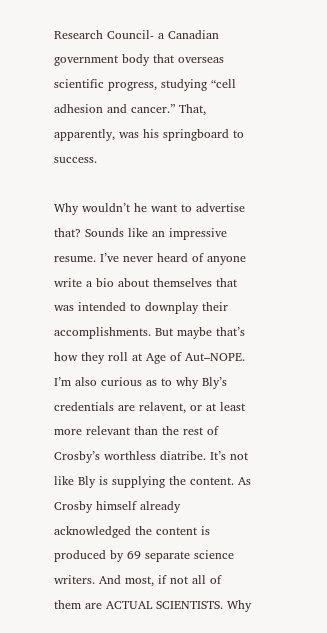Research Council- a Canadian government body that overseas scientific progress, studying “cell adhesion and cancer.” That, apparently, was his springboard to success.

Why wouldn’t he want to advertise that? Sounds like an impressive resume. I’ve never heard of anyone write a bio about themselves that was intended to downplay their accomplishments. But maybe that’s how they roll at Age of Aut–NOPE. I’m also curious as to why Bly’s credentials are relavent, or at least more relevant than the rest of Crosby’s worthless diatribe. It’s not like Bly is supplying the content. As Crosby himself already acknowledged the content is produced by 69 separate science writers. And most, if not all of them are ACTUAL SCIENTISTS. Why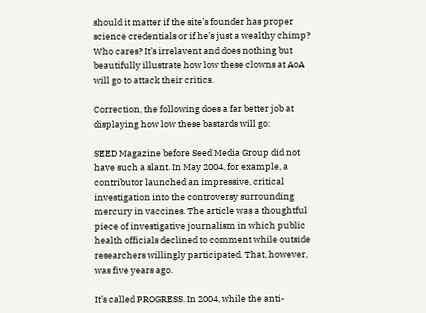should it matter if the site’s founder has proper science credentials or if he’s just a wealthy chimp? Who cares? It’s irrelavent and does nothing but beautifully illustrate how low these clowns at AoA will go to attack their critics.

Correction, the following does a far better job at displaying how low these bastards will go:

SEED Magazine before Seed Media Group did not have such a slant. In May 2004, for example, a contributor launched an impressive, critical investigation into the controversy surrounding mercury in vaccines. The article was a thoughtful piece of investigative journalism in which public health officials declined to comment while outside researchers willingly participated. That, however, was five years ago.

It’s called PROGRESS. In 2004, while the anti-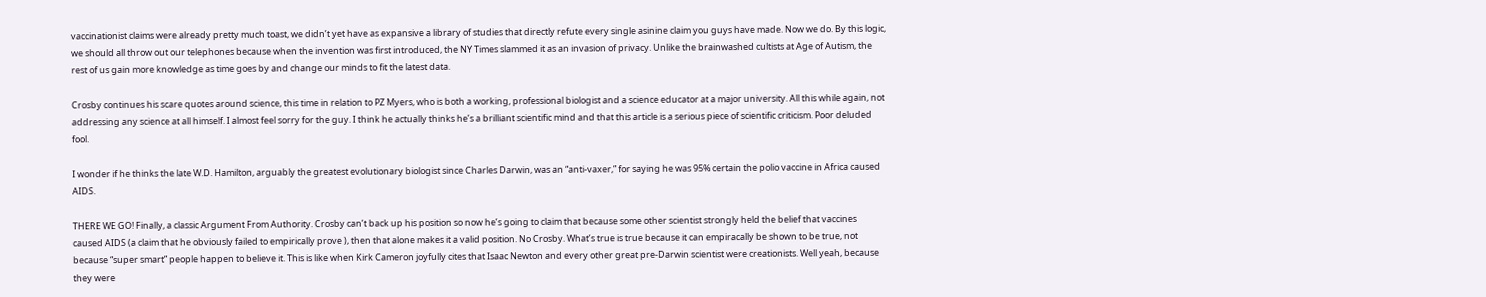vaccinationist claims were already pretty much toast, we didn’t yet have as expansive a library of studies that directly refute every single asinine claim you guys have made. Now we do. By this logic, we should all throw out our telephones because when the invention was first introduced, the NY Times slammed it as an invasion of privacy. Unlike the brainwashed cultists at Age of Autism, the rest of us gain more knowledge as time goes by and change our minds to fit the latest data.

Crosby continues his scare quotes around science, this time in relation to PZ Myers, who is both a working, professional biologist and a science educator at a major university. All this while again, not addressing any science at all himself. I almost feel sorry for the guy. I think he actually thinks he’s a brilliant scientific mind and that this article is a serious piece of scientific criticism. Poor deluded fool.

I wonder if he thinks the late W.D. Hamilton, arguably the greatest evolutionary biologist since Charles Darwin, was an “anti-vaxer,” for saying he was 95% certain the polio vaccine in Africa caused AIDS.

THERE WE GO! Finally, a classic Argument From Authority. Crosby can’t back up his position so now he’s going to claim that because some other scientist strongly held the belief that vaccines caused AIDS (a claim that he obviously failed to empirically prove ), then that alone makes it a valid position. No Crosby. What’s true is true because it can empiracally be shown to be true, not because “super smart” people happen to believe it. This is like when Kirk Cameron joyfully cites that Isaac Newton and every other great pre-Darwin scientist were creationists. Well yeah, because they were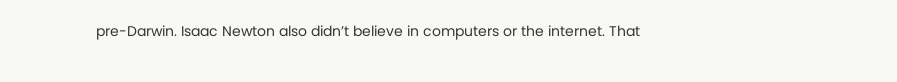pre-Darwin. Isaac Newton also didn’t believe in computers or the internet. That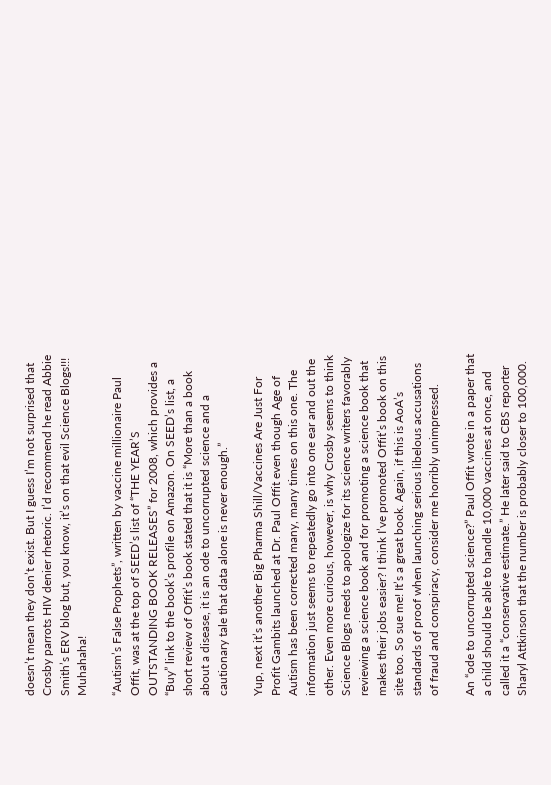doesn’t mean they don’t exist. But I guess I’m not surprised that Crosby parrots HIV denier rhetoric. I’d recommend he read Abbie Smith’s ERV blog but, you know, it’s on that evil Science Blogs!!! Muhahaha!

“Autism’s False Prophets”, written by vaccine millionaire Paul Offit, was at the top of SEED’s list of “THE YEAR’S OUTSTANDING BOOK RELEASES” for 2008, which provides a “Buy” link to the book’s profile on Amazon. On SEED’s list, a short review of Offit’s book stated that it is “More than a book about a disease, it is an ode to uncorrupted science and a cautionary tale that data alone is never enough.”

Yup, next it’s another Big Pharma Shill/Vaccines Are Just For Profit Gambits launched at Dr. Paul Offit even though Age of Autism has been corrected many, many times on this one. The information just seems to repeatedly go into one ear and out the other. Even more curious, however, is why Crosby seems to think Science Blogs needs to apologize for its science writers favorably reviewing a science book and for promoting a science book that makes their jobs easier? I think I’ve promoted Offit’s book on this site too. So sue me! It’s a great book. Again, if this is AoA’s standards of proof when launching serious libelous accusations of fraud and conspiracy, consider me horribly unimpressed.

An “ode to uncorrupted science?” Paul Offit wrote in a paper that a child should be able to handle 10,000 vaccines at once, and called it a “conservative estimate.” He later said to CBS reporter Sharyl Attkinson that the number is probably closer to 100,000.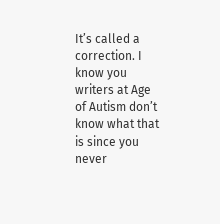It’s called a correction. I know you writers at Age of Autism don’t know what that is since you never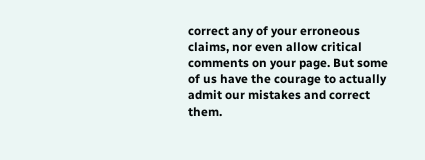correct any of your erroneous claims, nor even allow critical comments on your page. But some of us have the courage to actually admit our mistakes and correct them.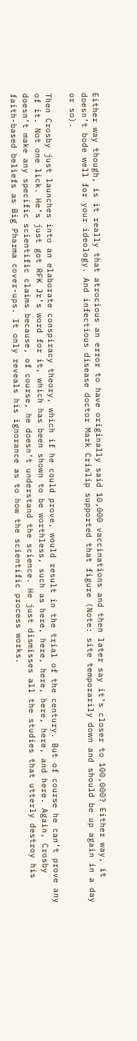Either way though, is it really that atrocious an error to have originally said 10,000 vaccinations and then later say it’s closer to 100,000? Either way, it doesn’t bode well for your ideology. And infectious disease doctor Mark Crislip supported that figure (Note: site temporarily down and should be up again in a day or so).

Then Crosby just launches into an elaborate conspiracy theory, which if he could prove, would result in the trial of the century. But of course he can’t prove any of it. Not one lick. He’s just got RFK Jr’s word for it, which has been shown to be worthless, such as here, here, here, here, here, and here. Again, Crosby doesn’t make any specific scientific claims because, of course, he doesn’t understand the science. He just dismisses all the studies that utterly destroy his faith-based beliefs as Big Pharma cover-ups. It only reveals his ignorance as to how the scientific process works.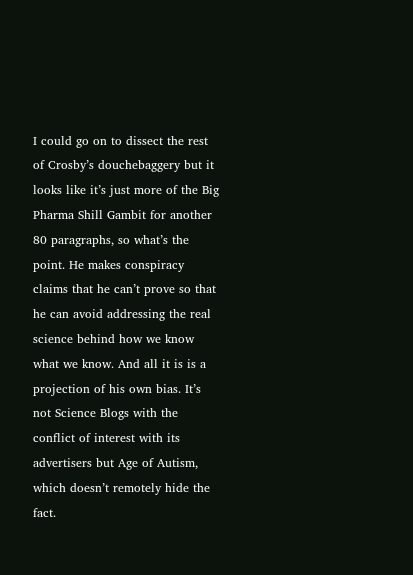I could go on to dissect the rest of Crosby’s douchebaggery but it looks like it’s just more of the Big Pharma Shill Gambit for another 80 paragraphs, so what’s the point. He makes conspiracy claims that he can’t prove so that he can avoid addressing the real science behind how we know what we know. And all it is is a projection of his own bias. It’s not Science Blogs with the conflict of interest with its advertisers but Age of Autism, which doesn’t remotely hide the fact.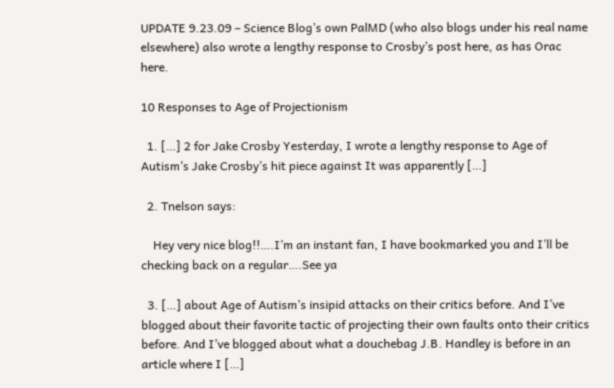UPDATE 9.23.09 – Science Blog’s own PalMD (who also blogs under his real name elsewhere) also wrote a lengthy response to Crosby’s post here, as has Orac here.

10 Responses to Age of Projectionism

  1. […] 2 for Jake Crosby Yesterday, I wrote a lengthy response to Age of Autism’s Jake Crosby’s hit piece against It was apparently […]

  2. Tnelson says:

    Hey very nice blog!!….I’m an instant fan, I have bookmarked you and I’ll be checking back on a regular….See ya

  3. […] about Age of Autism’s insipid attacks on their critics before. And I’ve blogged about their favorite tactic of projecting their own faults onto their critics before. And I’ve blogged about what a douchebag J.B. Handley is before in an article where I […]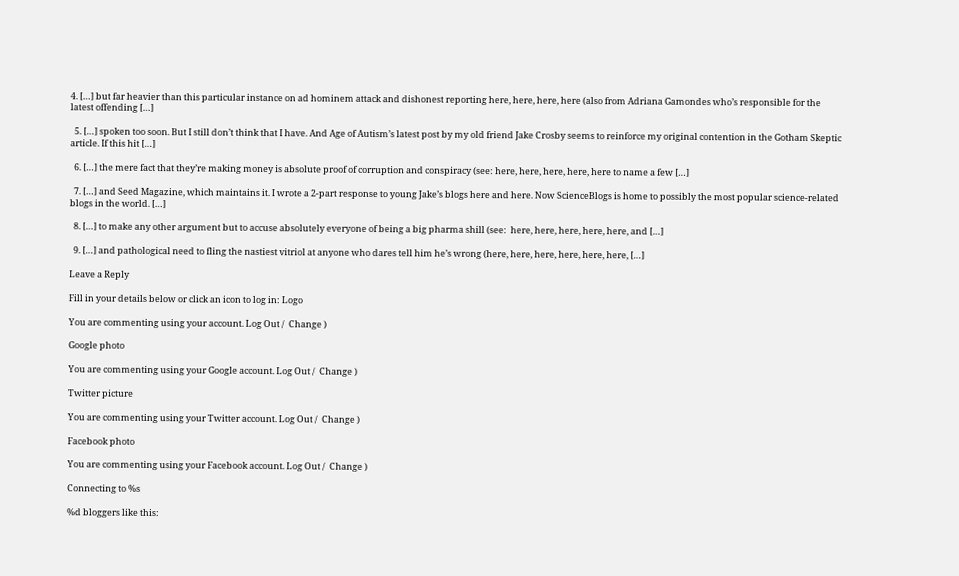4. […] but far heavier than this particular instance on ad hominem attack and dishonest reporting here, here, here, here (also from Adriana Gamondes who’s responsible for the latest offending […]

  5. […] spoken too soon. But I still don’t think that I have. And Age of Autism’s latest post by my old friend Jake Crosby seems to reinforce my original contention in the Gotham Skeptic article. If this hit […]

  6. […] the mere fact that they’re making money is absolute proof of corruption and conspiracy (see: here, here, here, here, here to name a few […]

  7. […] and Seed Magazine, which maintains it. I wrote a 2-part response to young Jake’s blogs here and here. Now ScienceBlogs is home to possibly the most popular science-related blogs in the world. […]

  8. […] to make any other argument but to accuse absolutely everyone of being a big pharma shill (see:  here, here, here, here, here, and […]

  9. […] and pathological need to fling the nastiest vitriol at anyone who dares tell him he’s wrong (here, here, here, here, here, here, […]

Leave a Reply

Fill in your details below or click an icon to log in: Logo

You are commenting using your account. Log Out /  Change )

Google photo

You are commenting using your Google account. Log Out /  Change )

Twitter picture

You are commenting using your Twitter account. Log Out /  Change )

Facebook photo

You are commenting using your Facebook account. Log Out /  Change )

Connecting to %s

%d bloggers like this: